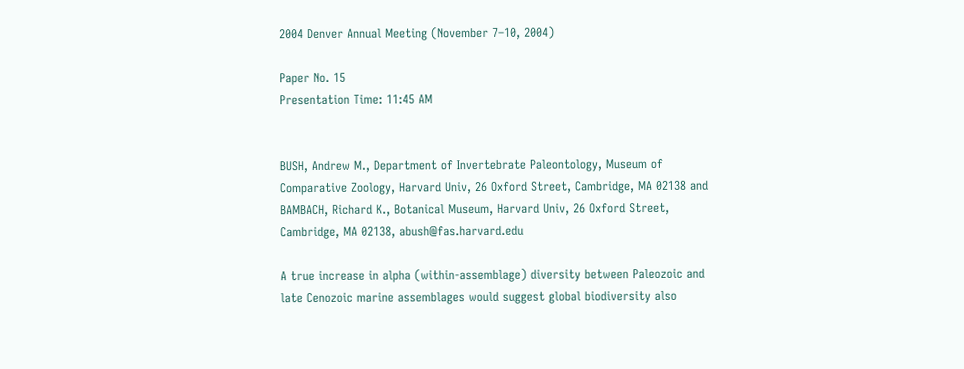2004 Denver Annual Meeting (November 7–10, 2004)

Paper No. 15
Presentation Time: 11:45 AM


BUSH, Andrew M., Department of Invertebrate Paleontology, Museum of Comparative Zoology, Harvard Univ, 26 Oxford Street, Cambridge, MA 02138 and BAMBACH, Richard K., Botanical Museum, Harvard Univ, 26 Oxford Street, Cambridge, MA 02138, abush@fas.harvard.edu

A true increase in alpha (within-assemblage) diversity between Paleozoic and late Cenozoic marine assemblages would suggest global biodiversity also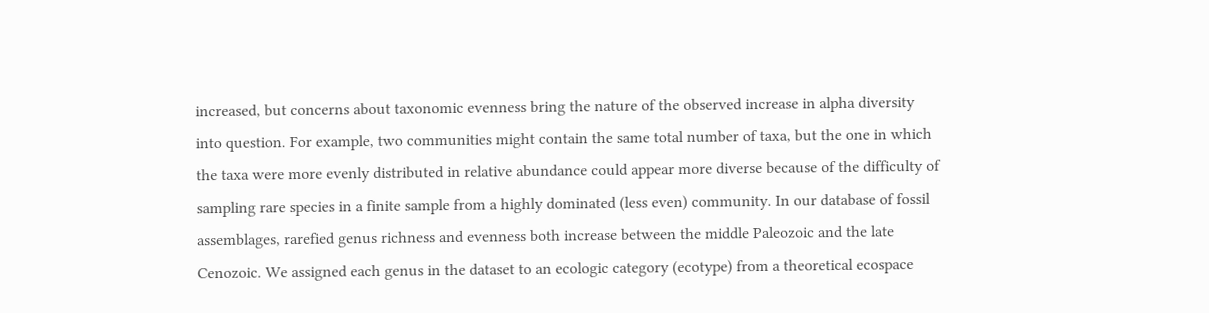increased, but concerns about taxonomic evenness bring the nature of the observed increase in alpha diversity into question. For example, two communities might contain the same total number of taxa, but the one in which the taxa were more evenly distributed in relative abundance could appear more diverse because of the difficulty of sampling rare species in a finite sample from a highly dominated (less even) community. In our database of fossil assemblages, rarefied genus richness and evenness both increase between the middle Paleozoic and the late Cenozoic. We assigned each genus in the dataset to an ecologic category (ecotype) from a theoretical ecospace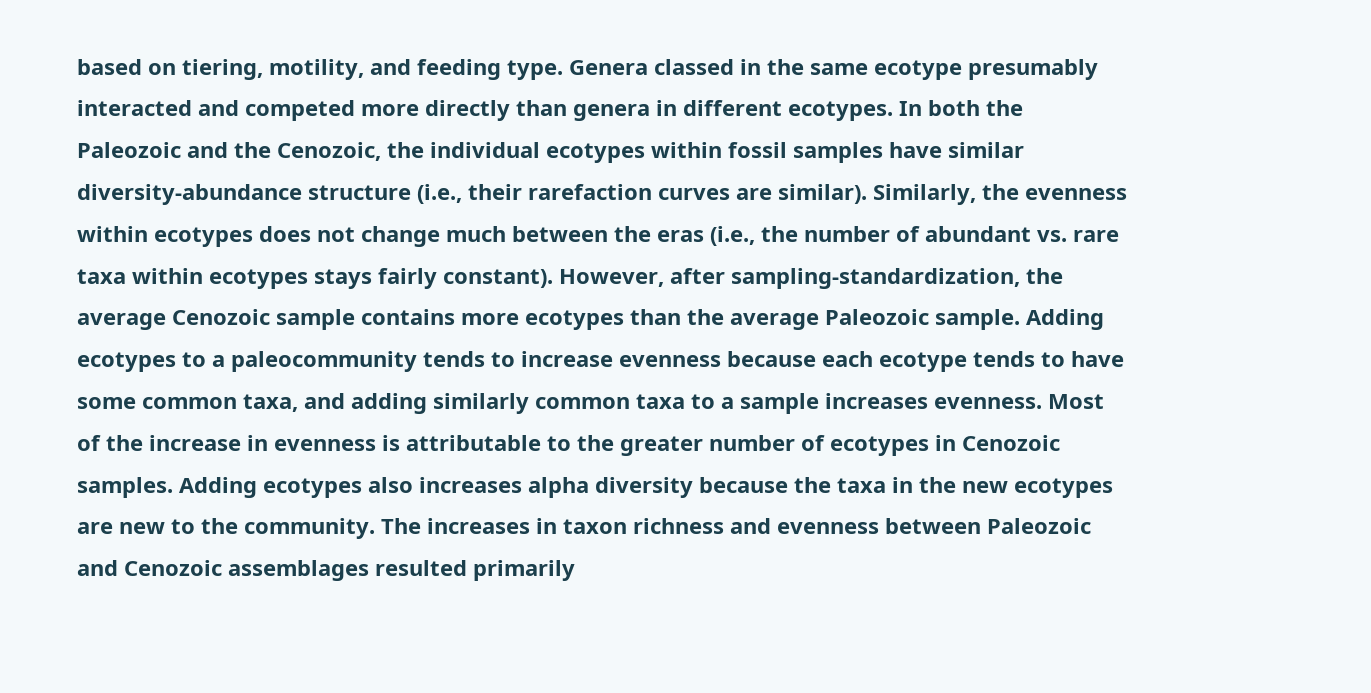based on tiering, motility, and feeding type. Genera classed in the same ecotype presumably interacted and competed more directly than genera in different ecotypes. In both the Paleozoic and the Cenozoic, the individual ecotypes within fossil samples have similar diversity-abundance structure (i.e., their rarefaction curves are similar). Similarly, the evenness within ecotypes does not change much between the eras (i.e., the number of abundant vs. rare taxa within ecotypes stays fairly constant). However, after sampling-standardization, the average Cenozoic sample contains more ecotypes than the average Paleozoic sample. Adding ecotypes to a paleocommunity tends to increase evenness because each ecotype tends to have some common taxa, and adding similarly common taxa to a sample increases evenness. Most of the increase in evenness is attributable to the greater number of ecotypes in Cenozoic samples. Adding ecotypes also increases alpha diversity because the taxa in the new ecotypes are new to the community. The increases in taxon richness and evenness between Paleozoic and Cenozoic assemblages resulted primarily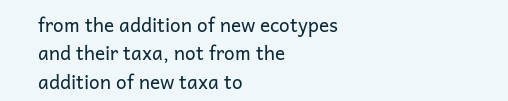from the addition of new ecotypes and their taxa, not from the addition of new taxa to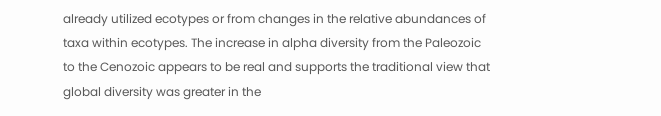already utilized ecotypes or from changes in the relative abundances of taxa within ecotypes. The increase in alpha diversity from the Paleozoic to the Cenozoic appears to be real and supports the traditional view that global diversity was greater in the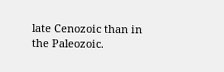late Cenozoic than in the Paleozoic.